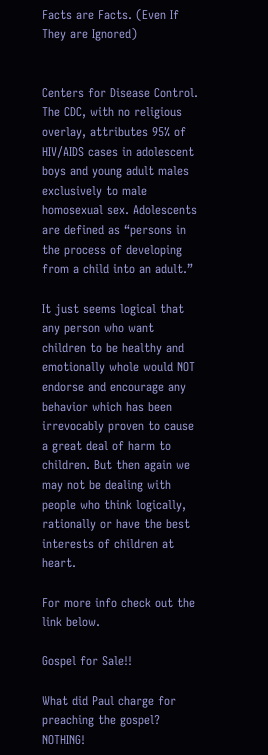Facts are Facts. (Even If They are Ignored)


Centers for Disease Control. The CDC, with no religious overlay, attributes 95% of HIV/AIDS cases in adolescent boys and young adult males exclusively to male homosexual sex. Adolescents are defined as “persons in the process of developing from a child into an adult.”

It just seems logical that any person who want children to be healthy and emotionally whole would NOT endorse and encourage any behavior which has been irrevocably proven to cause a great deal of harm to children. But then again we may not be dealing with people who think logically, rationally or have the best interests of children at heart.

For more info check out the link below.

Gospel for Sale!!

What did Paul charge for preaching the gospel? NOTHING!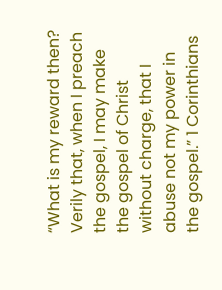“What is my reward then? Verily that, when I preach the gospel, I may make the gospel of Christ without charge, that I abuse not my power in the gospel.” 1 Corinthians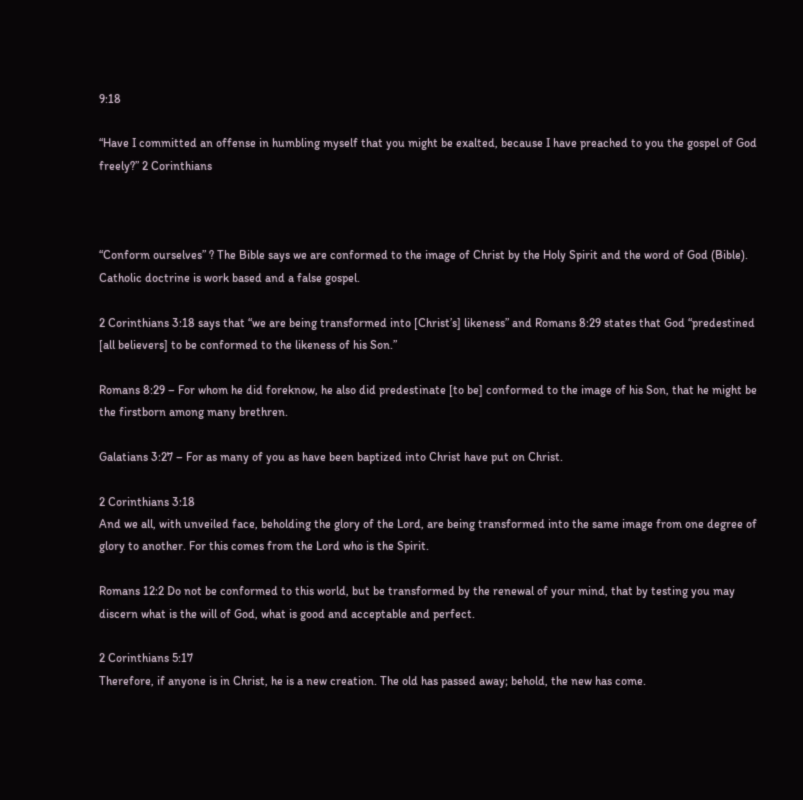9:18

“Have I committed an offense in humbling myself that you might be exalted, because I have preached to you the gospel of God freely?” 2 Corinthians



“Conform ourselves” ? The Bible says we are conformed to the image of Christ by the Holy Spirit and the word of God (Bible). Catholic doctrine is work based and a false gospel.

2 Corinthians 3:18 says that “we are being transformed into [Christ’s] likeness” and Romans 8:29 states that God “predestined [all believers] to be conformed to the likeness of his Son.”

Romans 8:29 – For whom he did foreknow, he also did predestinate [to be] conformed to the image of his Son, that he might be the firstborn among many brethren.

Galatians 3:27 – For as many of you as have been baptized into Christ have put on Christ.

2 Corinthians 3:18
And we all, with unveiled face, beholding the glory of the Lord, are being transformed into the same image from one degree of glory to another. For this comes from the Lord who is the Spirit.

Romans 12:2 Do not be conformed to this world, but be transformed by the renewal of your mind, that by testing you may discern what is the will of God, what is good and acceptable and perfect.

2 Corinthians 5:17
Therefore, if anyone is in Christ, he is a new creation. The old has passed away; behold, the new has come.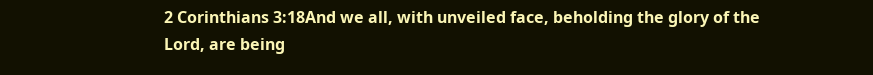2 Corinthians 3:18And we all, with unveiled face, beholding the glory of the Lord, are being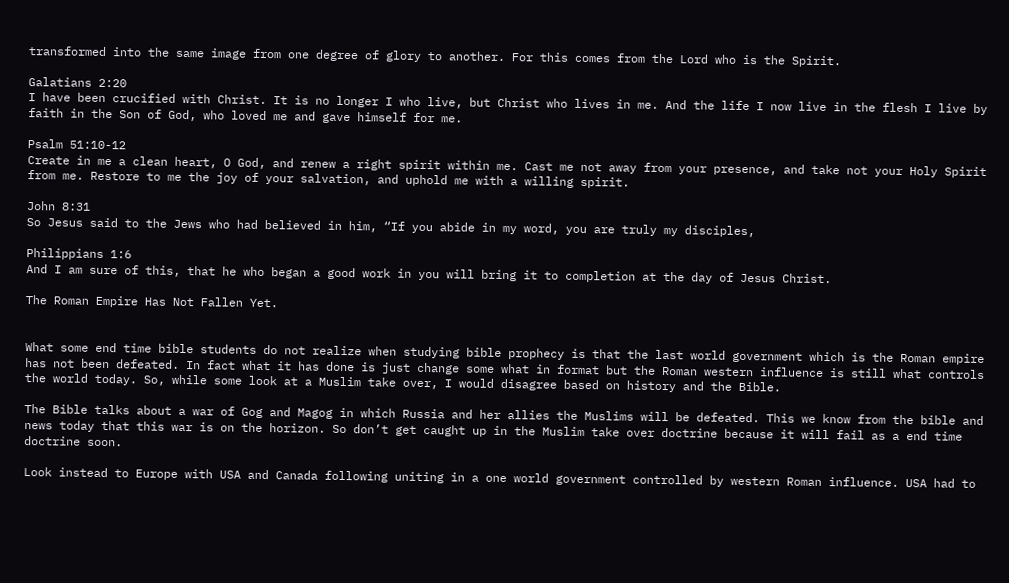transformed into the same image from one degree of glory to another. For this comes from the Lord who is the Spirit.

Galatians 2:20
I have been crucified with Christ. It is no longer I who live, but Christ who lives in me. And the life I now live in the flesh I live by faith in the Son of God, who loved me and gave himself for me.

Psalm 51:10-12
Create in me a clean heart, O God, and renew a right spirit within me. Cast me not away from your presence, and take not your Holy Spirit from me. Restore to me the joy of your salvation, and uphold me with a willing spirit.

John 8:31
So Jesus said to the Jews who had believed in him, “If you abide in my word, you are truly my disciples,

Philippians 1:6
And I am sure of this, that he who began a good work in you will bring it to completion at the day of Jesus Christ.

The Roman Empire Has Not Fallen Yet.


What some end time bible students do not realize when studying bible prophecy is that the last world government which is the Roman empire has not been defeated. In fact what it has done is just change some what in format but the Roman western influence is still what controls the world today. So, while some look at a Muslim take over, I would disagree based on history and the Bible.

The Bible talks about a war of Gog and Magog in which Russia and her allies the Muslims will be defeated. This we know from the bible and news today that this war is on the horizon. So don’t get caught up in the Muslim take over doctrine because it will fail as a end time doctrine soon.

Look instead to Europe with USA and Canada following uniting in a one world government controlled by western Roman influence. USA had to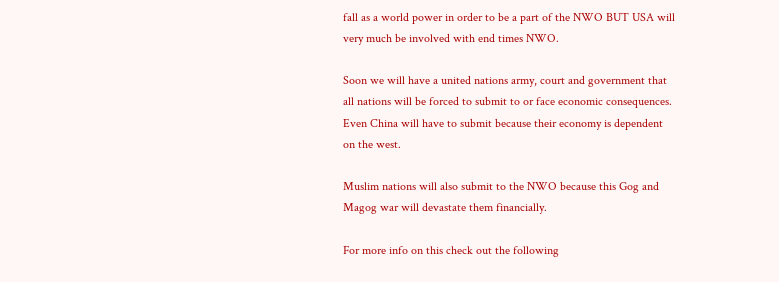fall as a world power in order to be a part of the NWO BUT USA will very much be involved with end times NWO.

Soon we will have a united nations army, court and government that all nations will be forced to submit to or face economic consequences. Even China will have to submit because their economy is dependent on the west.

Muslim nations will also submit to the NWO because this Gog and Magog war will devastate them financially.

For more info on this check out the following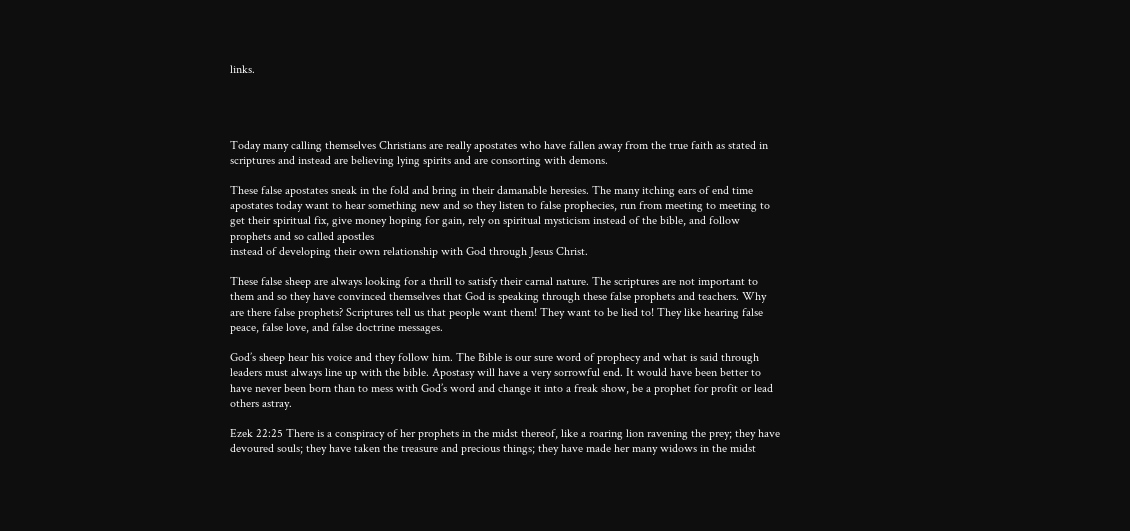links.




Today many calling themselves Christians are really apostates who have fallen away from the true faith as stated in scriptures and instead are believing lying spirits and are consorting with demons.

These false apostates sneak in the fold and bring in their damanable heresies. The many itching ears of end time apostates today want to hear something new and so they listen to false prophecies, run from meeting to meeting to get their spiritual fix, give money hoping for gain, rely on spiritual mysticism instead of the bible, and follow prophets and so called apostles
instead of developing their own relationship with God through Jesus Christ.

These false sheep are always looking for a thrill to satisfy their carnal nature. The scriptures are not important to them and so they have convinced themselves that God is speaking through these false prophets and teachers. Why are there false prophets? Scriptures tell us that people want them! They want to be lied to! They like hearing false peace, false love, and false doctrine messages.

God’s sheep hear his voice and they follow him. The Bible is our sure word of prophecy and what is said through leaders must always line up with the bible. Apostasy will have a very sorrowful end. It would have been better to have never been born than to mess with God’s word and change it into a freak show, be a prophet for profit or lead others astray.

Ezek 22:25 There is a conspiracy of her prophets in the midst thereof, like a roaring lion ravening the prey; they have devoured souls; they have taken the treasure and precious things; they have made her many widows in the midst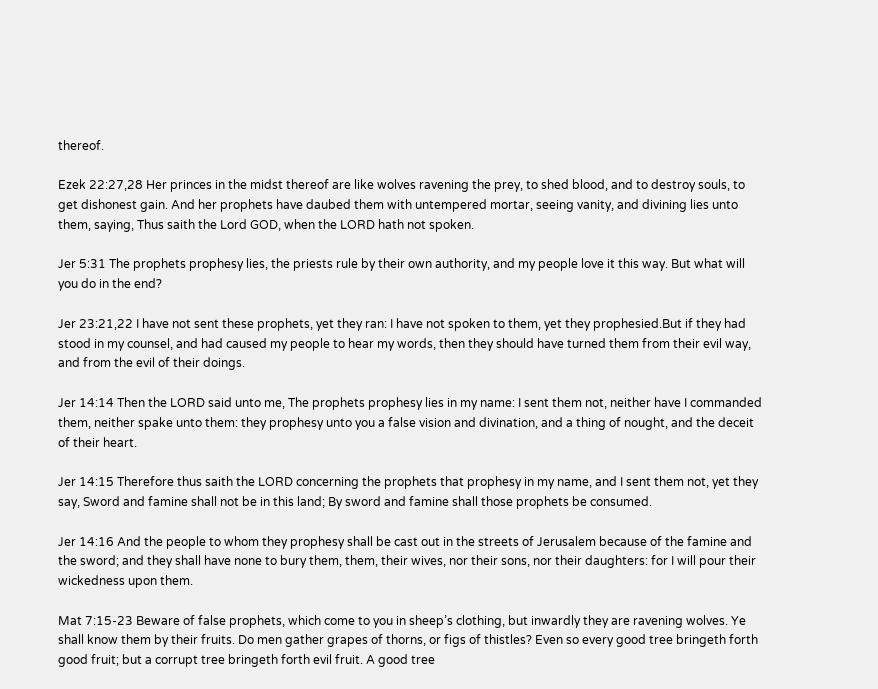thereof.

Ezek 22:27,28 Her princes in the midst thereof are like wolves ravening the prey, to shed blood, and to destroy souls, to get dishonest gain. And her prophets have daubed them with untempered mortar, seeing vanity, and divining lies unto them, saying, Thus saith the Lord GOD, when the LORD hath not spoken.

Jer 5:31 The prophets prophesy lies, the priests rule by their own authority, and my people love it this way. But what will you do in the end?

Jer 23:21,22 I have not sent these prophets, yet they ran: I have not spoken to them, yet they prophesied.But if they had stood in my counsel, and had caused my people to hear my words, then they should have turned them from their evil way, and from the evil of their doings.

Jer 14:14 Then the LORD said unto me, The prophets prophesy lies in my name: I sent them not, neither have I commanded them, neither spake unto them: they prophesy unto you a false vision and divination, and a thing of nought, and the deceit of their heart.

Jer 14:15 Therefore thus saith the LORD concerning the prophets that prophesy in my name, and I sent them not, yet they say, Sword and famine shall not be in this land; By sword and famine shall those prophets be consumed.

Jer 14:16 And the people to whom they prophesy shall be cast out in the streets of Jerusalem because of the famine and the sword; and they shall have none to bury them, them, their wives, nor their sons, nor their daughters: for I will pour their wickedness upon them.

Mat 7:15-23 Beware of false prophets, which come to you in sheep’s clothing, but inwardly they are ravening wolves. Ye shall know them by their fruits. Do men gather grapes of thorns, or figs of thistles? Even so every good tree bringeth forth good fruit; but a corrupt tree bringeth forth evil fruit. A good tree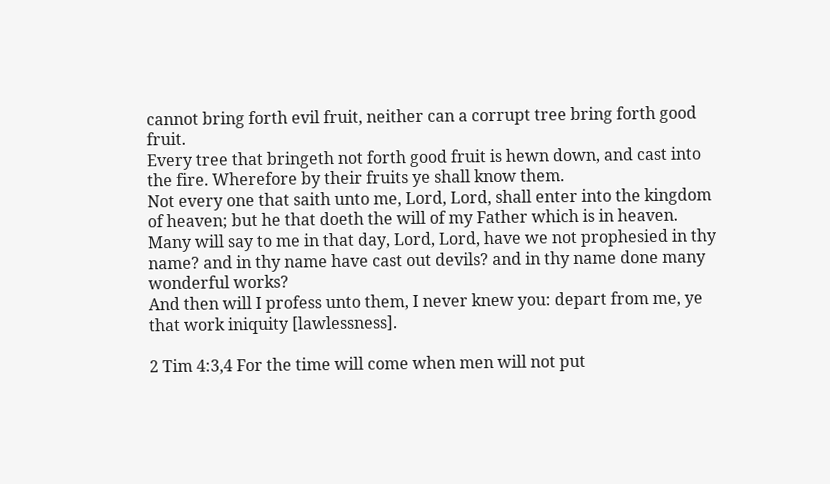cannot bring forth evil fruit, neither can a corrupt tree bring forth good fruit.
Every tree that bringeth not forth good fruit is hewn down, and cast into the fire. Wherefore by their fruits ye shall know them.
Not every one that saith unto me, Lord, Lord, shall enter into the kingdom of heaven; but he that doeth the will of my Father which is in heaven. Many will say to me in that day, Lord, Lord, have we not prophesied in thy name? and in thy name have cast out devils? and in thy name done many wonderful works?
And then will I profess unto them, I never knew you: depart from me, ye that work iniquity [lawlessness].

2 Tim 4:3,4 For the time will come when men will not put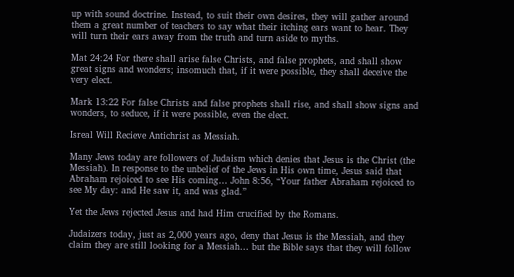up with sound doctrine. Instead, to suit their own desires, they will gather around them a great number of teachers to say what their itching ears want to hear. They will turn their ears away from the truth and turn aside to myths.

Mat 24:24 For there shall arise false Christs, and false prophets, and shall show great signs and wonders; insomuch that, if it were possible, they shall deceive the very elect.

Mark 13:22 For false Christs and false prophets shall rise, and shall show signs and wonders, to seduce, if it were possible, even the elect.

Isreal Will Recieve Antichrist as Messiah.

Many Jews today are followers of Judaism which denies that Jesus is the Christ (the Messiah). In response to the unbelief of the Jews in His own time, Jesus said that Abraham rejoiced to see His coming… John 8:56, “Your father Abraham rejoiced to see My day: and He saw it, and was glad.”

Yet the Jews rejected Jesus and had Him crucified by the Romans.

Judaizers today, just as 2,000 years ago, deny that Jesus is the Messiah, and they claim they are still looking for a Messiah… but the Bible says that they will follow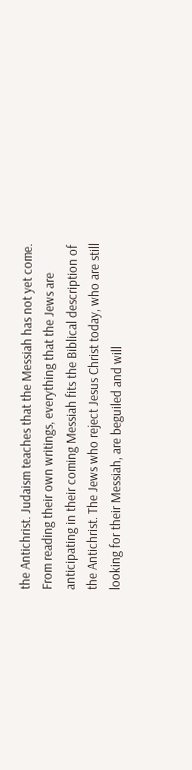the Antichrist. Judaism teaches that the Messiah has not yet come. From reading their own writings, everything that the Jews are anticipating in their coming Messiah fits the Biblical description of the Antichrist. The Jews who reject Jesus Christ today, who are still looking for their Messiah, are beguiled and will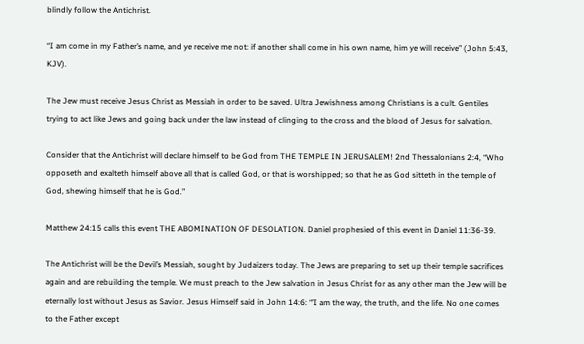blindly follow the Antichrist.

“I am come in my Father’s name, and ye receive me not: if another shall come in his own name, him ye will receive” (John 5:43, KJV).

The Jew must receive Jesus Christ as Messiah in order to be saved. Ultra Jewishness among Christians is a cult. Gentiles trying to act like Jews and going back under the law instead of clinging to the cross and the blood of Jesus for salvation.

Consider that the Antichrist will declare himself to be God from THE TEMPLE IN JERUSALEM! 2nd Thessalonians 2:4, “Who opposeth and exalteth himself above all that is called God, or that is worshipped; so that he as God sitteth in the temple of God, shewing himself that he is God.”

Matthew 24:15 calls this event THE ABOMINATION OF DESOLATION. Daniel prophesied of this event in Daniel 11:36-39.

The Antichrist will be the Devil’s Messiah, sought by Judaizers today. The Jews are preparing to set up their temple sacrifices again and are rebuilding the temple. We must preach to the Jew salvation in Jesus Christ for as any other man the Jew will be eternally lost without Jesus as Savior. Jesus Himself said in John 14:6: “’I am the way, the truth, and the life. No one comes to the Father except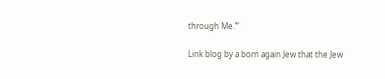through Me.’”

Link blog by a born again Jew that the Jew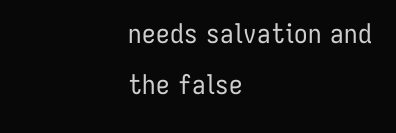needs salvation and the false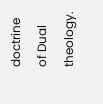doctrine of Dual theology.